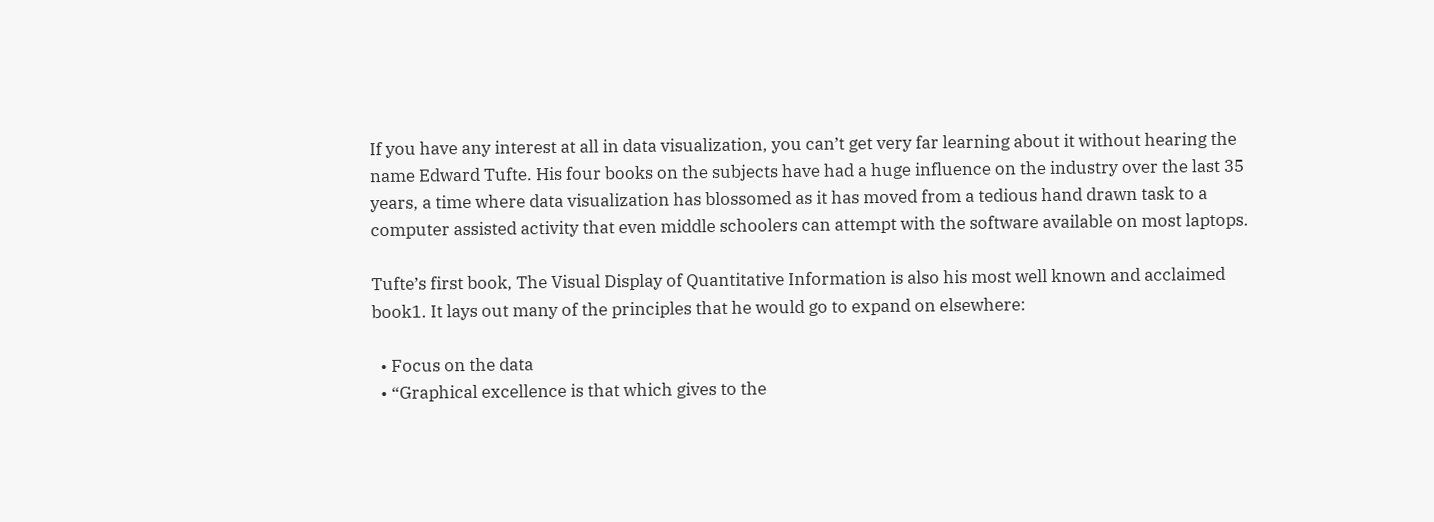If you have any interest at all in data visualization, you can’t get very far learning about it without hearing the name Edward Tufte. His four books on the subjects have had a huge influence on the industry over the last 35 years, a time where data visualization has blossomed as it has moved from a tedious hand drawn task to a computer assisted activity that even middle schoolers can attempt with the software available on most laptops.

Tufte’s first book, The Visual Display of Quantitative Information is also his most well known and acclaimed book1. It lays out many of the principles that he would go to expand on elsewhere:

  • Focus on the data
  • “Graphical excellence is that which gives to the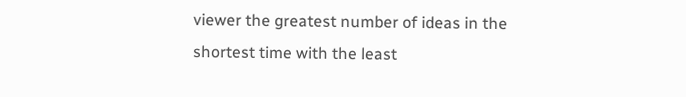viewer the greatest number of ideas in the shortest time with the least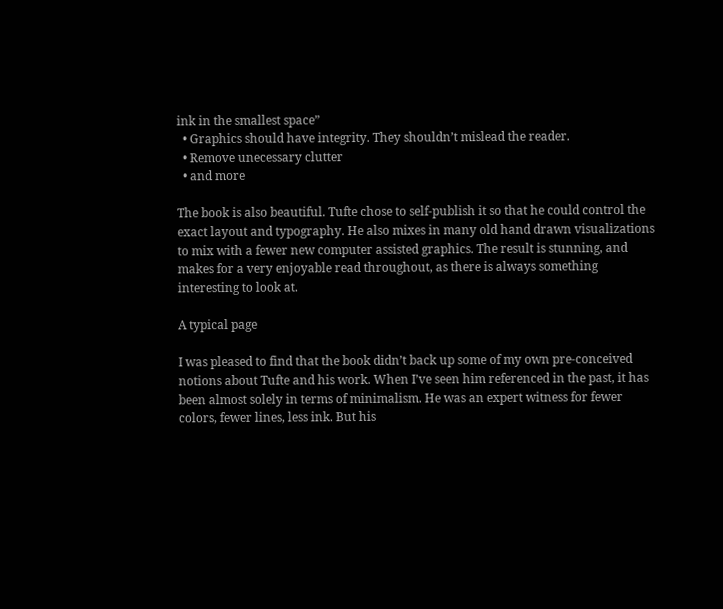ink in the smallest space”
  • Graphics should have integrity. They shouldn’t mislead the reader.
  • Remove unecessary clutter
  • and more

The book is also beautiful. Tufte chose to self-publish it so that he could control the exact layout and typography. He also mixes in many old hand drawn visualizations to mix with a fewer new computer assisted graphics. The result is stunning, and makes for a very enjoyable read throughout, as there is always something interesting to look at.

A typical page

I was pleased to find that the book didn’t back up some of my own pre-conceived notions about Tufte and his work. When I’ve seen him referenced in the past, it has been almost solely in terms of minimalism. He was an expert witness for fewer colors, fewer lines, less ink. But his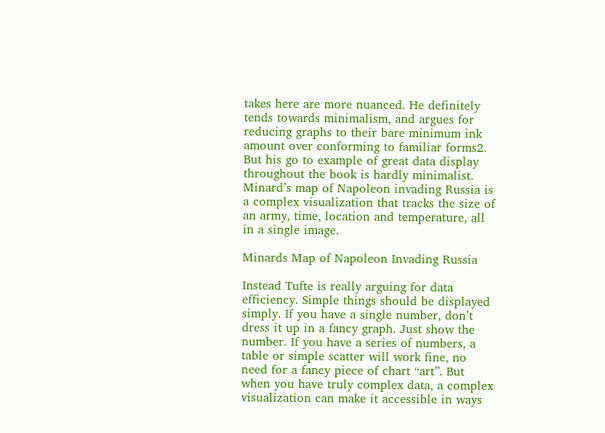takes here are more nuanced. He definitely tends towards minimalism, and argues for reducing graphs to their bare minimum ink amount over conforming to familiar forms2. But his go to example of great data display throughout the book is hardly minimalist. Minard’s map of Napoleon invading Russia is a complex visualization that tracks the size of an army, time, location and temperature, all in a single image.

Minards Map of Napoleon Invading Russia

Instead Tufte is really arguing for data efficiency. Simple things should be displayed simply. If you have a single number, don’t dress it up in a fancy graph. Just show the number. If you have a series of numbers, a table or simple scatter will work fine, no need for a fancy piece of chart “art”. But when you have truly complex data, a complex visualization can make it accessible in ways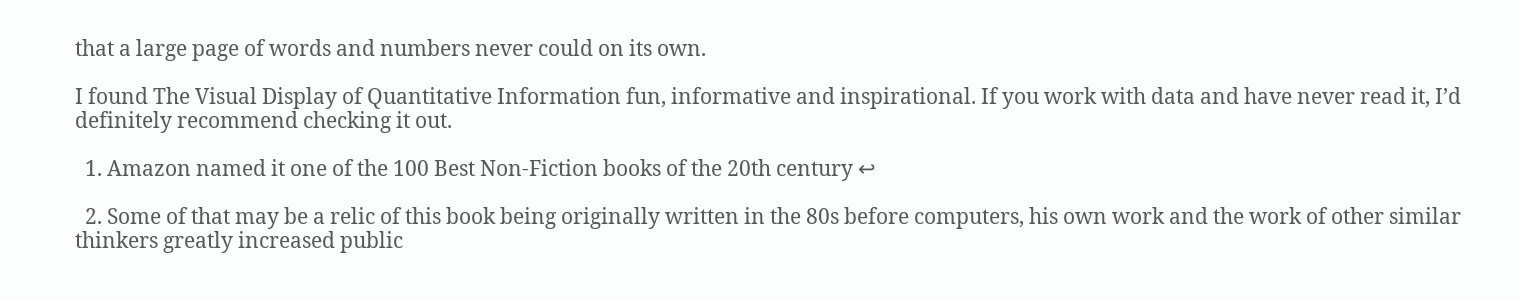that a large page of words and numbers never could on its own.

I found The Visual Display of Quantitative Information fun, informative and inspirational. If you work with data and have never read it, I’d definitely recommend checking it out.

  1. Amazon named it one of the 100 Best Non-Fiction books of the 20th century ↩

  2. Some of that may be a relic of this book being originally written in the 80s before computers, his own work and the work of other similar thinkers greatly increased public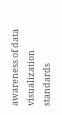awareness of data visualization standards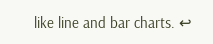like line and bar charts. ↩